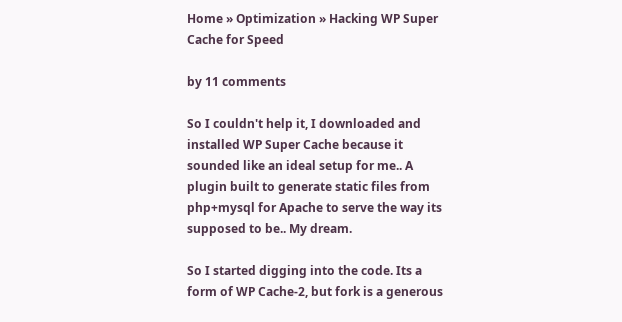Home » Optimization » Hacking WP Super Cache for Speed

by 11 comments

So I couldn't help it, I downloaded and installed WP Super Cache because it sounded like an ideal setup for me.. A plugin built to generate static files from php+mysql for Apache to serve the way its supposed to be.. My dream.

So I started digging into the code. Its a form of WP Cache-2, but fork is a generous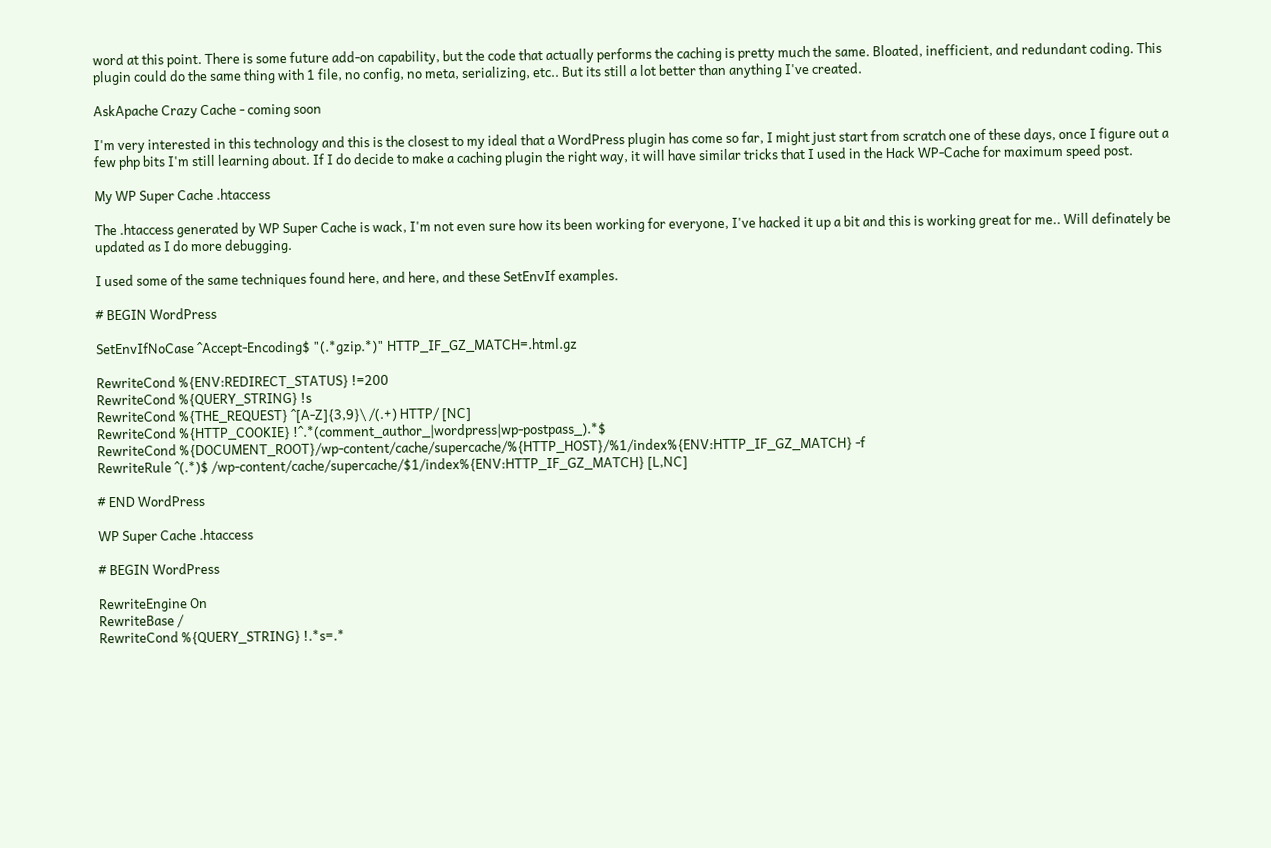word at this point. There is some future add-on capability, but the code that actually performs the caching is pretty much the same. Bloated, inefficient, and redundant coding. This plugin could do the same thing with 1 file, no config, no meta, serializing, etc.. But its still a lot better than anything I've created.

AskApache Crazy Cache - coming soon

I'm very interested in this technology and this is the closest to my ideal that a WordPress plugin has come so far, I might just start from scratch one of these days, once I figure out a few php bits I'm still learning about. If I do decide to make a caching plugin the right way, it will have similar tricks that I used in the Hack WP-Cache for maximum speed post.

My WP Super Cache .htaccess

The .htaccess generated by WP Super Cache is wack, I'm not even sure how its been working for everyone, I've hacked it up a bit and this is working great for me.. Will definately be updated as I do more debugging.

I used some of the same techniques found here, and here, and these SetEnvIf examples.

# BEGIN WordPress

SetEnvIfNoCase ^Accept-Encoding$ "(.*gzip.*)" HTTP_IF_GZ_MATCH=.html.gz

RewriteCond %{ENV:REDIRECT_STATUS} !=200
RewriteCond %{QUERY_STRING} !s
RewriteCond %{THE_REQUEST} ^[A-Z]{3,9}\ /(.+) HTTP/ [NC]
RewriteCond %{HTTP_COOKIE} !^.*(comment_author_|wordpress|wp-postpass_).*$
RewriteCond %{DOCUMENT_ROOT}/wp-content/cache/supercache/%{HTTP_HOST}/%1/index%{ENV:HTTP_IF_GZ_MATCH} -f
RewriteRule ^(.*)$ /wp-content/cache/supercache/$1/index%{ENV:HTTP_IF_GZ_MATCH} [L,NC]

# END WordPress

WP Super Cache .htaccess

# BEGIN WordPress

RewriteEngine On
RewriteBase /
RewriteCond %{QUERY_STRING} !.*s=.*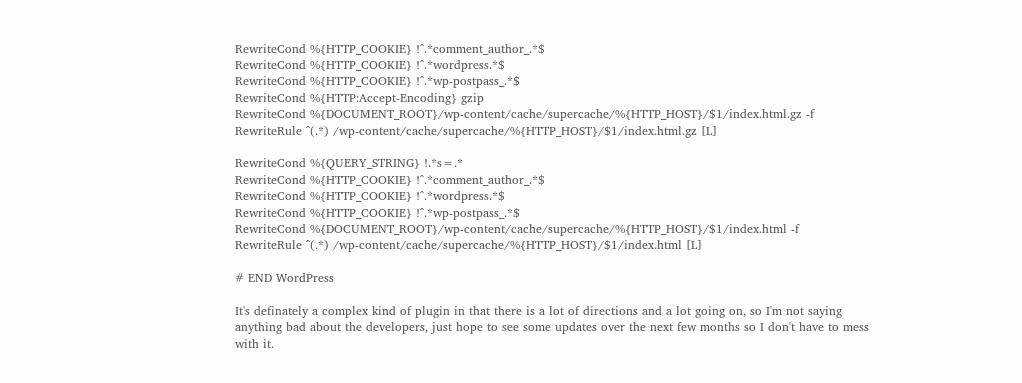RewriteCond %{HTTP_COOKIE} !^.*comment_author_.*$
RewriteCond %{HTTP_COOKIE} !^.*wordpress.*$
RewriteCond %{HTTP_COOKIE} !^.*wp-postpass_.*$
RewriteCond %{HTTP:Accept-Encoding} gzip
RewriteCond %{DOCUMENT_ROOT}/wp-content/cache/supercache/%{HTTP_HOST}/$1/index.html.gz -f
RewriteRule ^(.*) /wp-content/cache/supercache/%{HTTP_HOST}/$1/index.html.gz [L]

RewriteCond %{QUERY_STRING} !.*s=.*
RewriteCond %{HTTP_COOKIE} !^.*comment_author_.*$
RewriteCond %{HTTP_COOKIE} !^.*wordpress.*$
RewriteCond %{HTTP_COOKIE} !^.*wp-postpass_.*$
RewriteCond %{DOCUMENT_ROOT}/wp-content/cache/supercache/%{HTTP_HOST}/$1/index.html -f
RewriteRule ^(.*) /wp-content/cache/supercache/%{HTTP_HOST}/$1/index.html [L]

# END WordPress

It's definately a complex kind of plugin in that there is a lot of directions and a lot going on, so I'm not saying anything bad about the developers, just hope to see some updates over the next few months so I don't have to mess with it.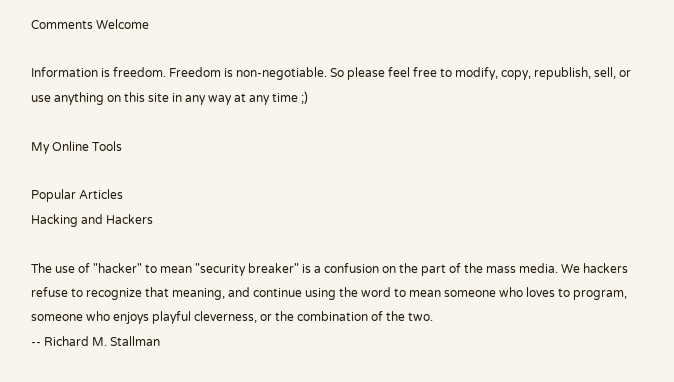Comments Welcome

Information is freedom. Freedom is non-negotiable. So please feel free to modify, copy, republish, sell, or use anything on this site in any way at any time ;)

My Online Tools

Popular Articles
Hacking and Hackers

The use of "hacker" to mean "security breaker" is a confusion on the part of the mass media. We hackers refuse to recognize that meaning, and continue using the word to mean someone who loves to program, someone who enjoys playful cleverness, or the combination of the two.
-- Richard M. Stallman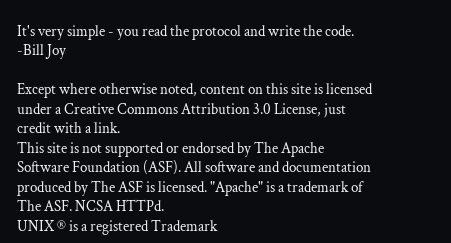It's very simple - you read the protocol and write the code. -Bill Joy

Except where otherwise noted, content on this site is licensed under a Creative Commons Attribution 3.0 License, just credit with a link.
This site is not supported or endorsed by The Apache Software Foundation (ASF). All software and documentation produced by The ASF is licensed. "Apache" is a trademark of The ASF. NCSA HTTPd.
UNIX ® is a registered Trademark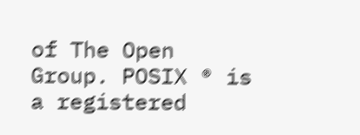of The Open Group. POSIX ® is a registered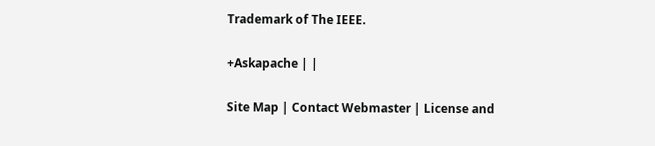Trademark of The IEEE.

+Askapache | |

Site Map | Contact Webmaster | License and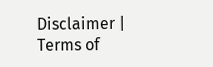Disclaimer | Terms of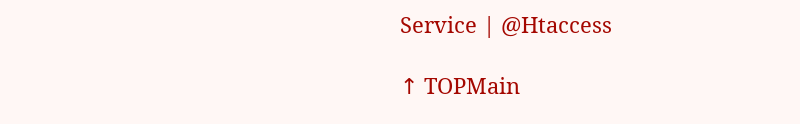Service | @Htaccess

↑ TOPMain